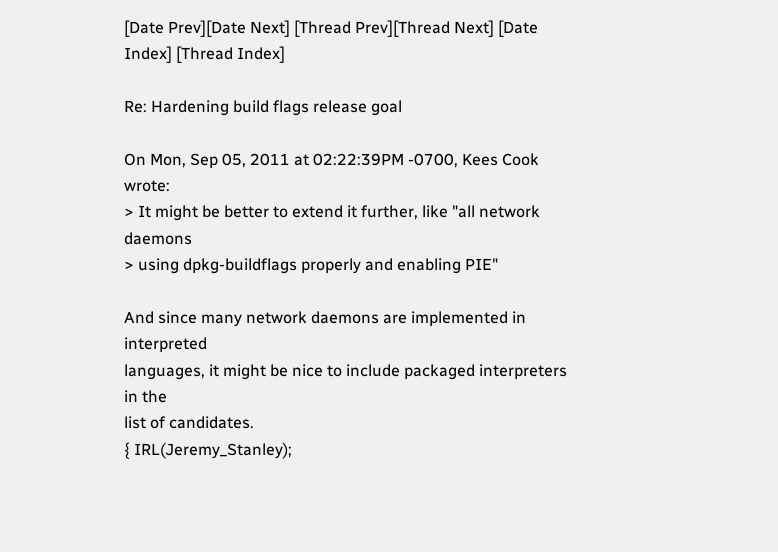[Date Prev][Date Next] [Thread Prev][Thread Next] [Date Index] [Thread Index]

Re: Hardening build flags release goal

On Mon, Sep 05, 2011 at 02:22:39PM -0700, Kees Cook wrote:
> It might be better to extend it further, like "all network daemons
> using dpkg-buildflags properly and enabling PIE"

And since many network daemons are implemented in interpreted
languages, it might be nice to include packaged interpreters in the
list of candidates.
{ IRL(Jeremy_Stanley);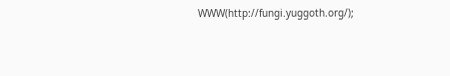WWW(http://fungi.yuggoth.org/);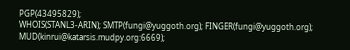PGP(43495829);
WHOIS(STANL3-ARIN); SMTP(fungi@yuggoth.org); FINGER(fungi@yuggoth.org);
MUD(kinrui@katarsis.mudpy.org:6669);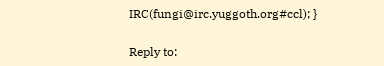IRC(fungi@irc.yuggoth.org#ccl); }

Reply to: